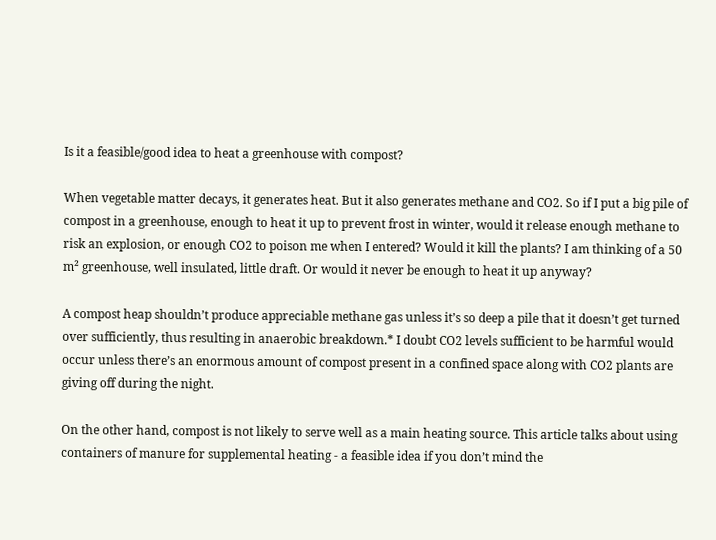Is it a feasible/good idea to heat a greenhouse with compost?

When vegetable matter decays, it generates heat. But it also generates methane and CO2. So if I put a big pile of compost in a greenhouse, enough to heat it up to prevent frost in winter, would it release enough methane to risk an explosion, or enough CO2 to poison me when I entered? Would it kill the plants? I am thinking of a 50 m² greenhouse, well insulated, little draft. Or would it never be enough to heat it up anyway?

A compost heap shouldn’t produce appreciable methane gas unless it’s so deep a pile that it doesn’t get turned over sufficiently, thus resulting in anaerobic breakdown.* I doubt CO2 levels sufficient to be harmful would occur unless there’s an enormous amount of compost present in a confined space along with CO2 plants are giving off during the night.

On the other hand, compost is not likely to serve well as a main heating source. This article talks about using containers of manure for supplemental heating - a feasible idea if you don’t mind the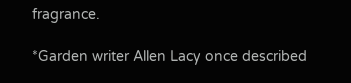fragrance.

*Garden writer Allen Lacy once described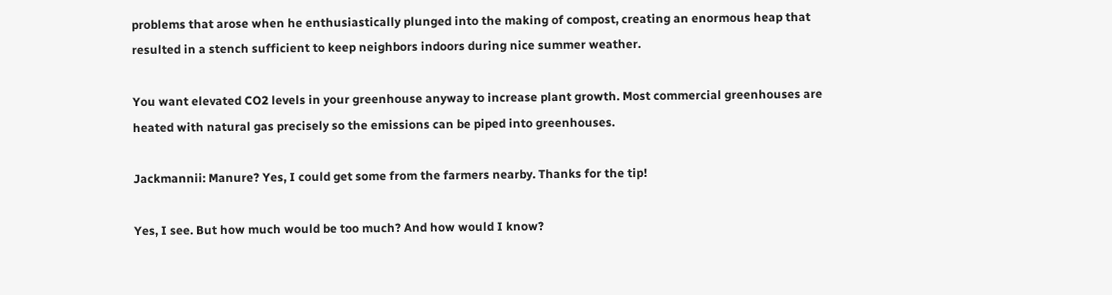problems that arose when he enthusiastically plunged into the making of compost, creating an enormous heap that resulted in a stench sufficient to keep neighbors indoors during nice summer weather.

You want elevated CO2 levels in your greenhouse anyway to increase plant growth. Most commercial greenhouses are heated with natural gas precisely so the emissions can be piped into greenhouses.

Jackmannii: Manure? Yes, I could get some from the farmers nearby. Thanks for the tip!

Yes, I see. But how much would be too much? And how would I know?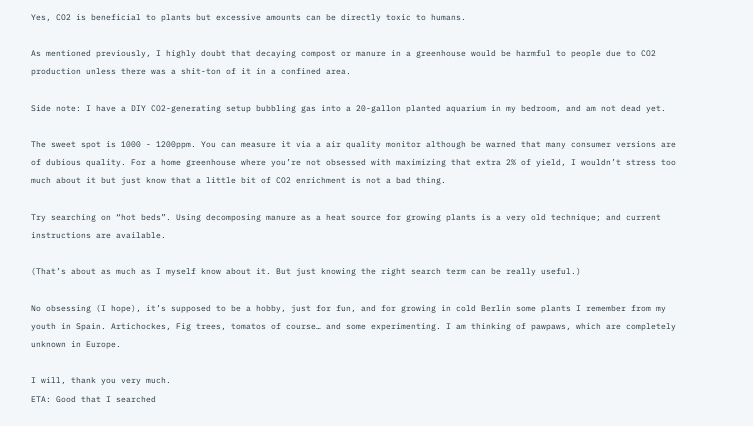Yes, CO2 is beneficial to plants but excessive amounts can be directly toxic to humans.

As mentioned previously, I highly doubt that decaying compost or manure in a greenhouse would be harmful to people due to CO2 production unless there was a shit-ton of it in a confined area.

Side note: I have a DIY CO2-generating setup bubbling gas into a 20-gallon planted aquarium in my bedroom, and am not dead yet.

The sweet spot is 1000 - 1200ppm. You can measure it via a air quality monitor although be warned that many consumer versions are of dubious quality. For a home greenhouse where you’re not obsessed with maximizing that extra 2% of yield, I wouldn’t stress too much about it but just know that a little bit of CO2 enrichment is not a bad thing.

Try searching on “hot beds”. Using decomposing manure as a heat source for growing plants is a very old technique; and current instructions are available.

(That’s about as much as I myself know about it. But just knowing the right search term can be really useful.)

No obsessing (I hope), it’s supposed to be a hobby, just for fun, and for growing in cold Berlin some plants I remember from my youth in Spain. Artichockes, Fig trees, tomatos of course… and some experimenting. I am thinking of pawpaws, which are completely unknown in Europe.

I will, thank you very much.
ETA: Good that I searched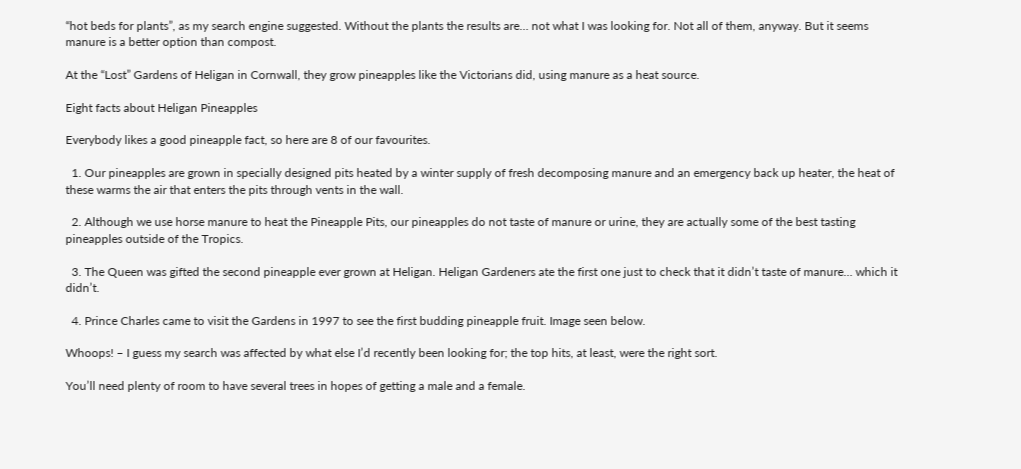“hot beds for plants”, as my search engine suggested. Without the plants the results are… not what I was looking for. Not all of them, anyway. But it seems manure is a better option than compost.

At the “Lost” Gardens of Heligan in Cornwall, they grow pineapples like the Victorians did, using manure as a heat source.

Eight facts about Heligan Pineapples

Everybody likes a good pineapple fact, so here are 8 of our favourites.

  1. Our pineapples are grown in specially designed pits heated by a winter supply of fresh decomposing manure and an emergency back up heater, the heat of these warms the air that enters the pits through vents in the wall.

  2. Although we use horse manure to heat the Pineapple Pits, our pineapples do not taste of manure or urine, they are actually some of the best tasting pineapples outside of the Tropics.

  3. The Queen was gifted the second pineapple ever grown at Heligan. Heligan Gardeners ate the first one just to check that it didn’t taste of manure… which it didn’t.

  4. Prince Charles came to visit the Gardens in 1997 to see the first budding pineapple fruit. Image seen below.

Whoops! – I guess my search was affected by what else I’d recently been looking for; the top hits, at least, were the right sort.

You’ll need plenty of room to have several trees in hopes of getting a male and a female.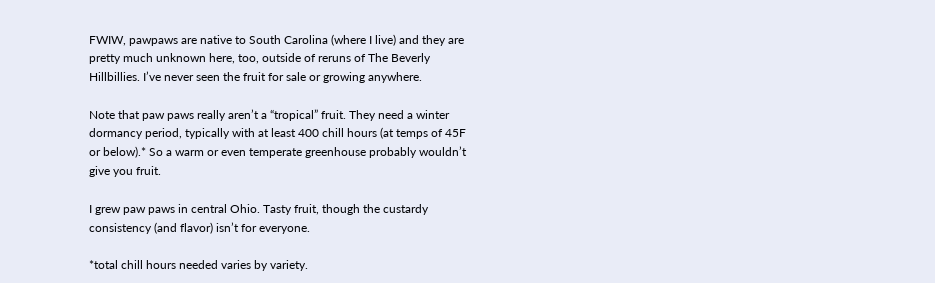FWIW, pawpaws are native to South Carolina (where I live) and they are pretty much unknown here, too, outside of reruns of The Beverly Hillbillies. I’ve never seen the fruit for sale or growing anywhere.

Note that paw paws really aren’t a “tropical” fruit. They need a winter dormancy period, typically with at least 400 chill hours (at temps of 45F or below).* So a warm or even temperate greenhouse probably wouldn’t give you fruit.

I grew paw paws in central Ohio. Tasty fruit, though the custardy consistency (and flavor) isn’t for everyone.

*total chill hours needed varies by variety.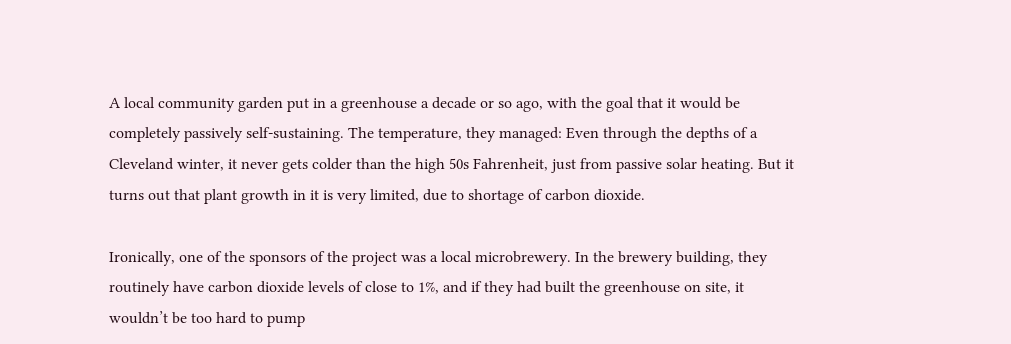A local community garden put in a greenhouse a decade or so ago, with the goal that it would be completely passively self-sustaining. The temperature, they managed: Even through the depths of a Cleveland winter, it never gets colder than the high 50s Fahrenheit, just from passive solar heating. But it turns out that plant growth in it is very limited, due to shortage of carbon dioxide.

Ironically, one of the sponsors of the project was a local microbrewery. In the brewery building, they routinely have carbon dioxide levels of close to 1%, and if they had built the greenhouse on site, it wouldn’t be too hard to pump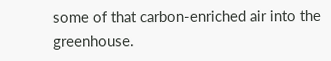some of that carbon-enriched air into the greenhouse.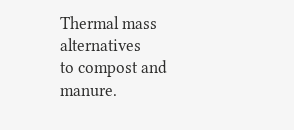Thermal mass alternatives
to compost and manure.